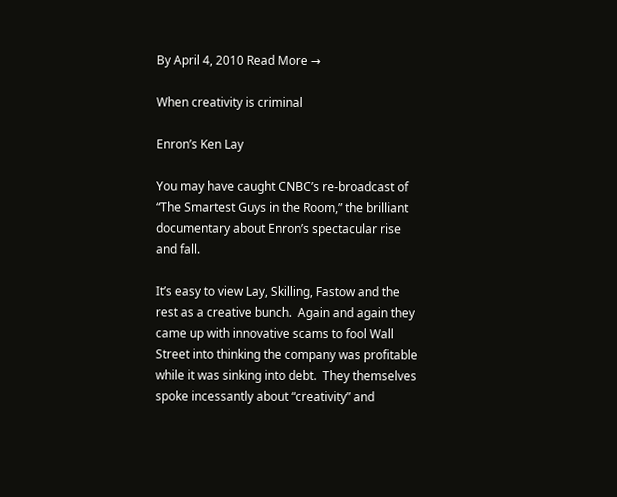By April 4, 2010 Read More →

When creativity is criminal

Enron’s Ken Lay

You may have caught CNBC’s re-broadcast of “The Smartest Guys in the Room,” the brilliant documentary about Enron’s spectacular rise and fall.

It’s easy to view Lay, Skilling, Fastow and the rest as a creative bunch.  Again and again they came up with innovative scams to fool Wall Street into thinking the company was profitable while it was sinking into debt.  They themselves spoke incessantly about “creativity” and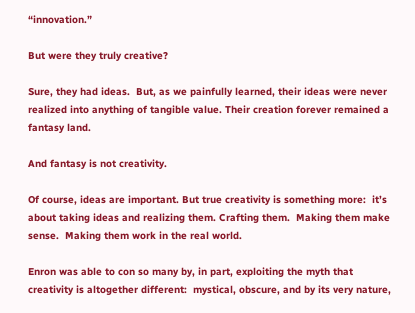“innovation.”

But were they truly creative?

Sure, they had ideas.  But, as we painfully learned, their ideas were never realized into anything of tangible value. Their creation forever remained a fantasy land.

And fantasy is not creativity.

Of course, ideas are important. But true creativity is something more:  it’s about taking ideas and realizing them. Crafting them.  Making them make sense.  Making them work in the real world.

Enron was able to con so many by, in part, exploiting the myth that creativity is altogether different:  mystical, obscure, and by its very nature,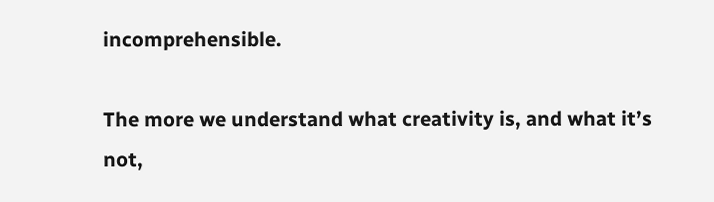incomprehensible.

The more we understand what creativity is, and what it’s not,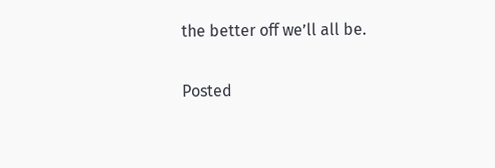the better off we’ll all be.

Posted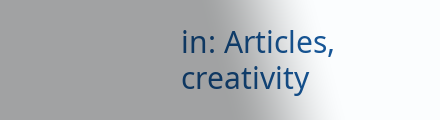in: Articles, creativity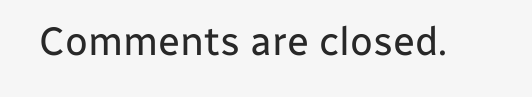Comments are closed.